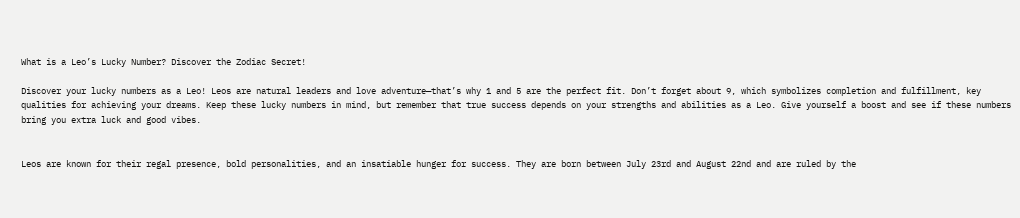What is a Leo’s Lucky Number? Discover the Zodiac Secret!

Discover your lucky numbers as a Leo! Leos are natural leaders and love adventure—that’s why 1 and 5 are the perfect fit. Don’t forget about 9, which symbolizes completion and fulfillment, key qualities for achieving your dreams. Keep these lucky numbers in mind, but remember that true success depends on your strengths and abilities as a Leo. Give yourself a boost and see if these numbers bring you extra luck and good vibes.


Leos are known for their regal presence, bold personalities, and an insatiable hunger for success. They are born between July 23rd and August 22nd and are ruled by the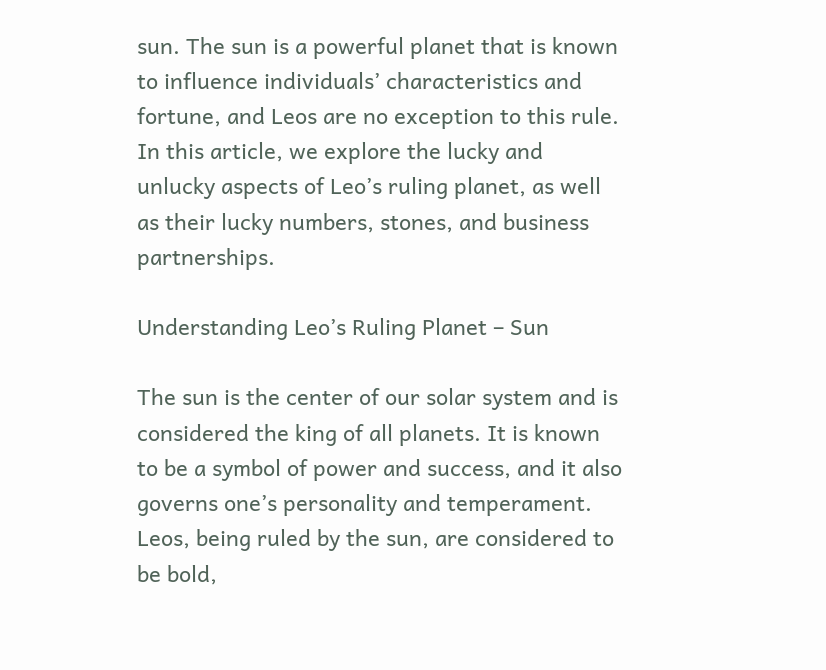sun. The sun is a powerful planet that is known to influence individuals’ characteristics and fortune, and Leos are no exception to this rule. In this article, we explore the lucky and unlucky aspects of Leo’s ruling planet, as well as their lucky numbers, stones, and business partnerships.

Understanding Leo’s Ruling Planet – Sun

The sun is the center of our solar system and is considered the king of all planets. It is known to be a symbol of power and success, and it also governs one’s personality and temperament. Leos, being ruled by the sun, are considered to be bold,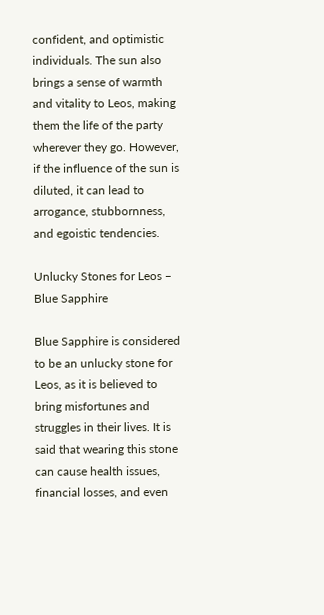confident, and optimistic individuals. The sun also brings a sense of warmth and vitality to Leos, making them the life of the party wherever they go. However, if the influence of the sun is diluted, it can lead to arrogance, stubbornness, and egoistic tendencies.

Unlucky Stones for Leos – Blue Sapphire

Blue Sapphire is considered to be an unlucky stone for Leos, as it is believed to bring misfortunes and struggles in their lives. It is said that wearing this stone can cause health issues, financial losses, and even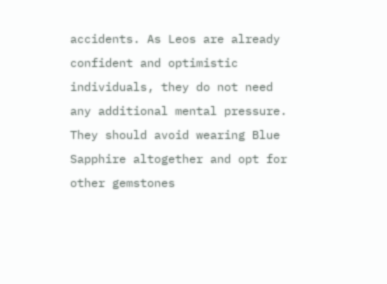accidents. As Leos are already confident and optimistic individuals, they do not need any additional mental pressure. They should avoid wearing Blue Sapphire altogether and opt for other gemstones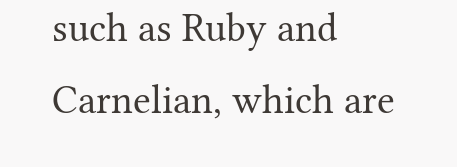such as Ruby and Carnelian, which are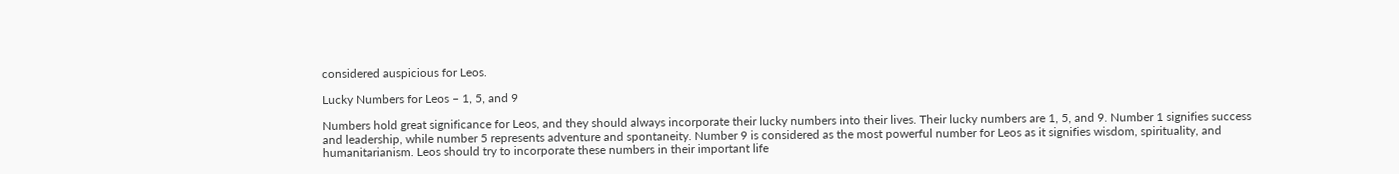considered auspicious for Leos.

Lucky Numbers for Leos – 1, 5, and 9

Numbers hold great significance for Leos, and they should always incorporate their lucky numbers into their lives. Their lucky numbers are 1, 5, and 9. Number 1 signifies success and leadership, while number 5 represents adventure and spontaneity. Number 9 is considered as the most powerful number for Leos as it signifies wisdom, spirituality, and humanitarianism. Leos should try to incorporate these numbers in their important life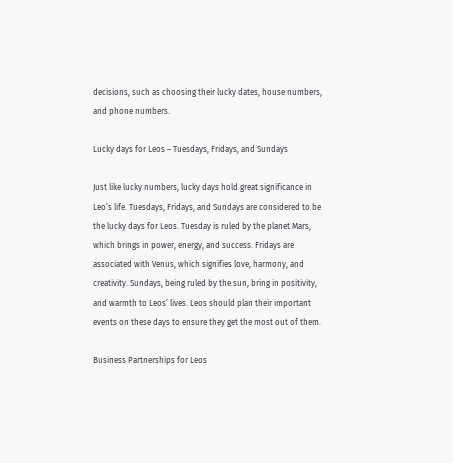decisions, such as choosing their lucky dates, house numbers, and phone numbers.

Lucky days for Leos – Tuesdays, Fridays, and Sundays

Just like lucky numbers, lucky days hold great significance in Leo’s life. Tuesdays, Fridays, and Sundays are considered to be the lucky days for Leos. Tuesday is ruled by the planet Mars, which brings in power, energy, and success. Fridays are associated with Venus, which signifies love, harmony, and creativity. Sundays, being ruled by the sun, bring in positivity, and warmth to Leos’ lives. Leos should plan their important events on these days to ensure they get the most out of them.

Business Partnerships for Leos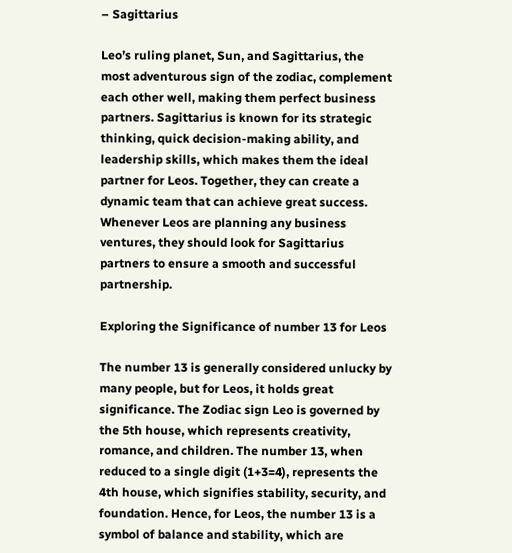– Sagittarius

Leo’s ruling planet, Sun, and Sagittarius, the most adventurous sign of the zodiac, complement each other well, making them perfect business partners. Sagittarius is known for its strategic thinking, quick decision-making ability, and leadership skills, which makes them the ideal partner for Leos. Together, they can create a dynamic team that can achieve great success. Whenever Leos are planning any business ventures, they should look for Sagittarius partners to ensure a smooth and successful partnership.

Exploring the Significance of number 13 for Leos

The number 13 is generally considered unlucky by many people, but for Leos, it holds great significance. The Zodiac sign Leo is governed by the 5th house, which represents creativity, romance, and children. The number 13, when reduced to a single digit (1+3=4), represents the 4th house, which signifies stability, security, and foundation. Hence, for Leos, the number 13 is a symbol of balance and stability, which are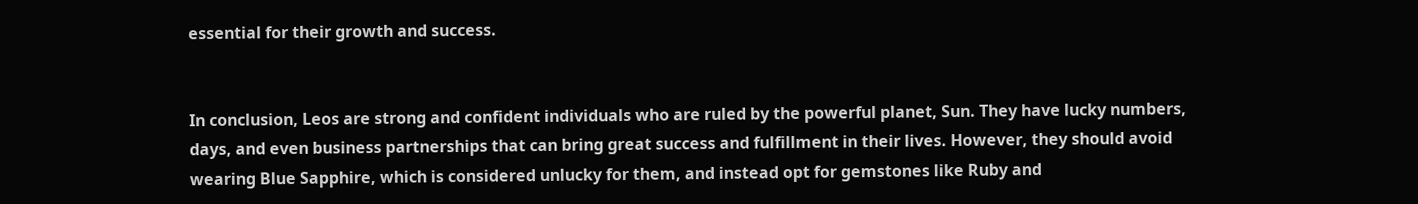essential for their growth and success.


In conclusion, Leos are strong and confident individuals who are ruled by the powerful planet, Sun. They have lucky numbers, days, and even business partnerships that can bring great success and fulfillment in their lives. However, they should avoid wearing Blue Sapphire, which is considered unlucky for them, and instead opt for gemstones like Ruby and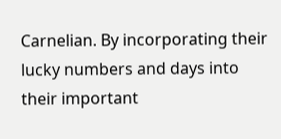Carnelian. By incorporating their lucky numbers and days into their important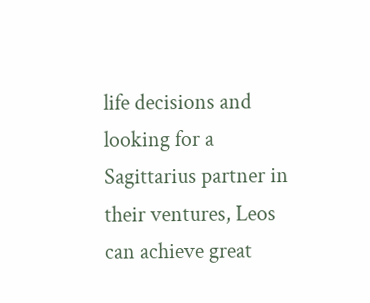life decisions and looking for a Sagittarius partner in their ventures, Leos can achieve great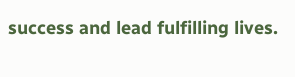success and lead fulfilling lives.